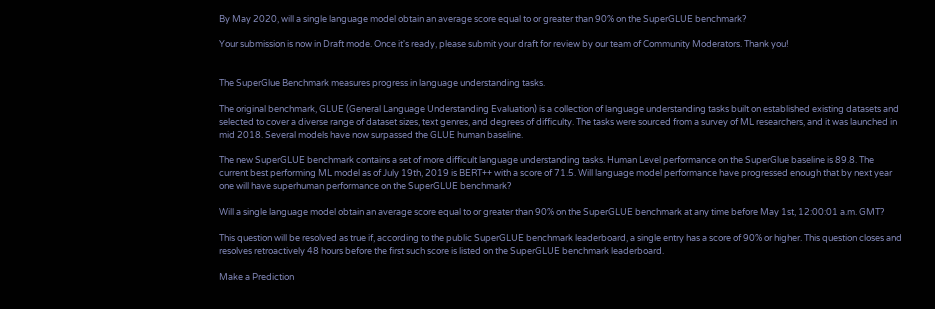By May 2020, will a single language model obtain an average score equal to or greater than 90% on the SuperGLUE benchmark?

Your submission is now in Draft mode. Once it's ready, please submit your draft for review by our team of Community Moderators. Thank you!


The SuperGlue Benchmark measures progress in language understanding tasks.

The original benchmark, GLUE (General Language Understanding Evaluation) is a collection of language understanding tasks built on established existing datasets and selected to cover a diverse range of dataset sizes, text genres, and degrees of difficulty. The tasks were sourced from a survey of ML researchers, and it was launched in mid 2018. Several models have now surpassed the GLUE human baseline.

The new SuperGLUE benchmark contains a set of more difficult language understanding tasks. Human Level performance on the SuperGlue baseline is 89.8. The current best performing ML model as of July 19th, 2019 is BERT++ with a score of 71.5. Will language model performance have progressed enough that by next year one will have superhuman performance on the SuperGLUE benchmark?

Will a single language model obtain an average score equal to or greater than 90% on the SuperGLUE benchmark at any time before May 1st, 12:00:01 a.m. GMT?

This question will be resolved as true if, according to the public SuperGLUE benchmark leaderboard, a single entry has a score of 90% or higher. This question closes and resolves retroactively 48 hours before the first such score is listed on the SuperGLUE benchmark leaderboard.

Make a Prediction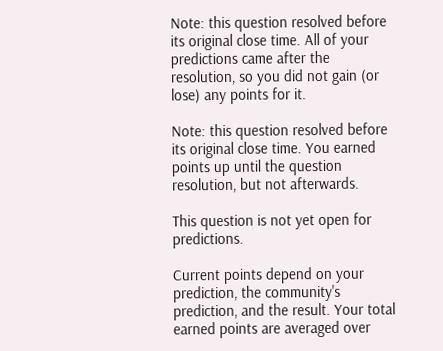Note: this question resolved before its original close time. All of your predictions came after the resolution, so you did not gain (or lose) any points for it.

Note: this question resolved before its original close time. You earned points up until the question resolution, but not afterwards.

This question is not yet open for predictions.

Current points depend on your prediction, the community's prediction, and the result. Your total earned points are averaged over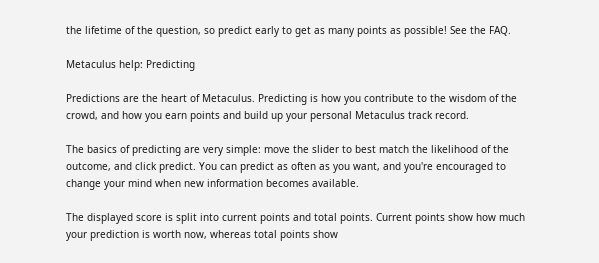the lifetime of the question, so predict early to get as many points as possible! See the FAQ.

Metaculus help: Predicting

Predictions are the heart of Metaculus. Predicting is how you contribute to the wisdom of the crowd, and how you earn points and build up your personal Metaculus track record.

The basics of predicting are very simple: move the slider to best match the likelihood of the outcome, and click predict. You can predict as often as you want, and you're encouraged to change your mind when new information becomes available.

The displayed score is split into current points and total points. Current points show how much your prediction is worth now, whereas total points show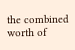the combined worth of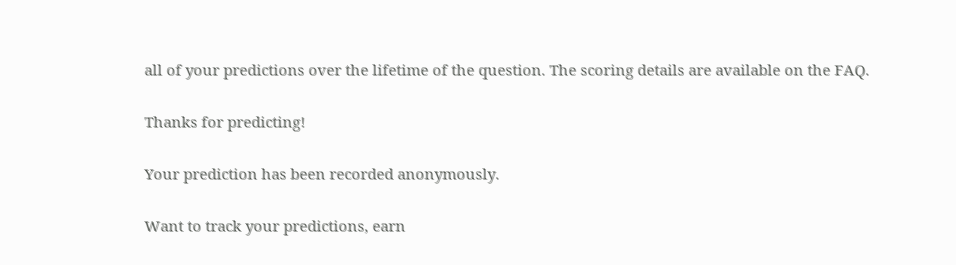all of your predictions over the lifetime of the question. The scoring details are available on the FAQ.

Thanks for predicting!

Your prediction has been recorded anonymously.

Want to track your predictions, earn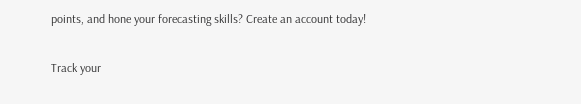points, and hone your forecasting skills? Create an account today!

Track your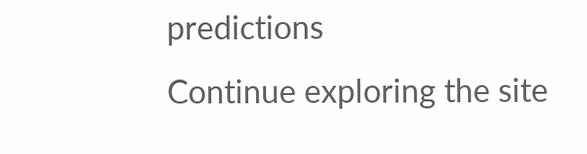predictions
Continue exploring the site